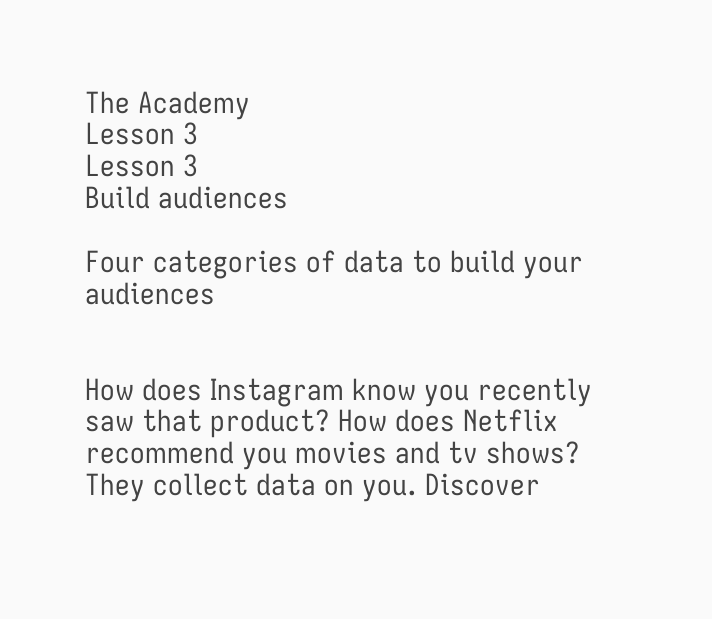The Academy
Lesson 3
Lesson 3
Build audiences

Four categories of data to build your audiences


How does Instagram know you recently saw that product? How does Netflix recommend you movies and tv shows? They collect data on you. Discover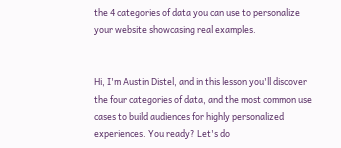the 4 categories of data you can use to personalize your website showcasing real examples.


Hi, I'm Austin Distel, and in this lesson you'll discover the four categories of data, and the most common use cases to build audiences for highly personalized experiences. You ready? Let's do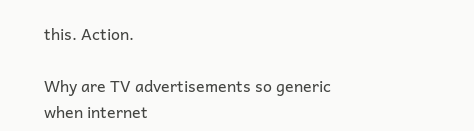this. Action.

Why are TV advertisements so generic when internet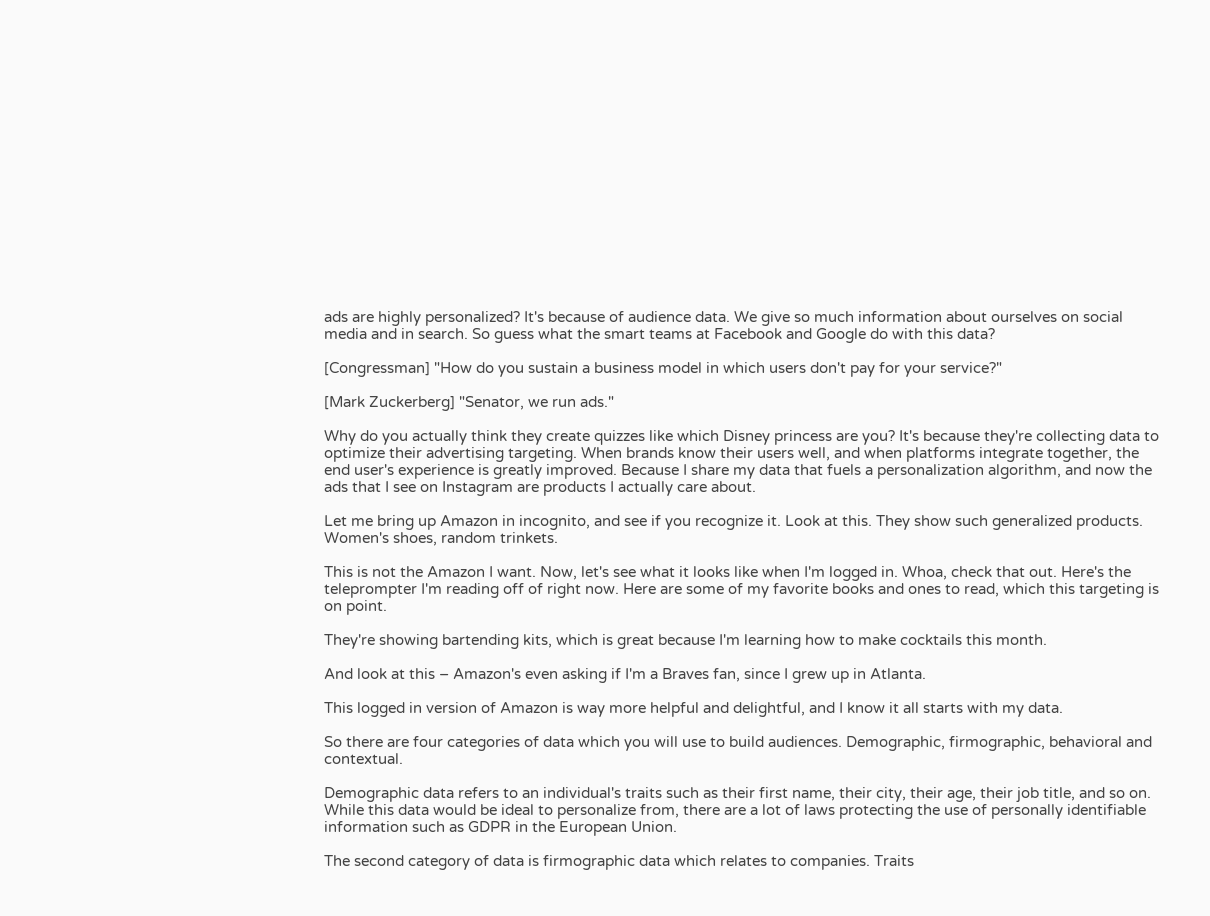ads are highly personalized? It's because of audience data. We give so much information about ourselves on social media and in search. So guess what the smart teams at Facebook and Google do with this data?

[Congressman] "How do you sustain a business model in which users don't pay for your service?"

[Mark Zuckerberg] "Senator, we run ads."

Why do you actually think they create quizzes like which Disney princess are you? It's because they're collecting data to optimize their advertising targeting. When brands know their users well, and when platforms integrate together, the end user's experience is greatly improved. Because I share my data that fuels a personalization algorithm, and now the ads that I see on Instagram are products I actually care about.

Let me bring up Amazon in incognito, and see if you recognize it. Look at this. They show such generalized products. Women's shoes, random trinkets.

This is not the Amazon I want. Now, let's see what it looks like when I'm logged in. Whoa, check that out. Here's the teleprompter I'm reading off of right now. Here are some of my favorite books and ones to read, which this targeting is on point.

They're showing bartending kits, which is great because I'm learning how to make cocktails this month.

And look at this – Amazon's even asking if I'm a Braves fan, since I grew up in Atlanta.

This logged in version of Amazon is way more helpful and delightful, and I know it all starts with my data.

So there are four categories of data which you will use to build audiences. Demographic, firmographic, behavioral and contextual.

Demographic data refers to an individual's traits such as their first name, their city, their age, their job title, and so on. While this data would be ideal to personalize from, there are a lot of laws protecting the use of personally identifiable information such as GDPR in the European Union.

The second category of data is firmographic data which relates to companies. Traits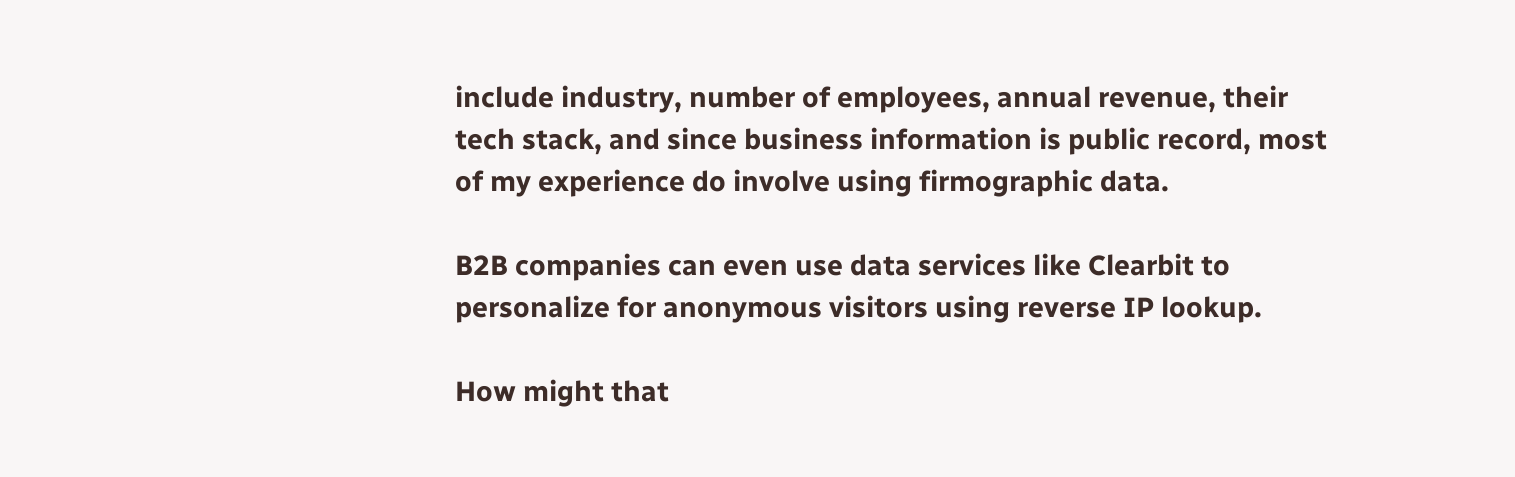include industry, number of employees, annual revenue, their tech stack, and since business information is public record, most of my experience do involve using firmographic data.

B2B companies can even use data services like Clearbit to personalize for anonymous visitors using reverse IP lookup.

How might that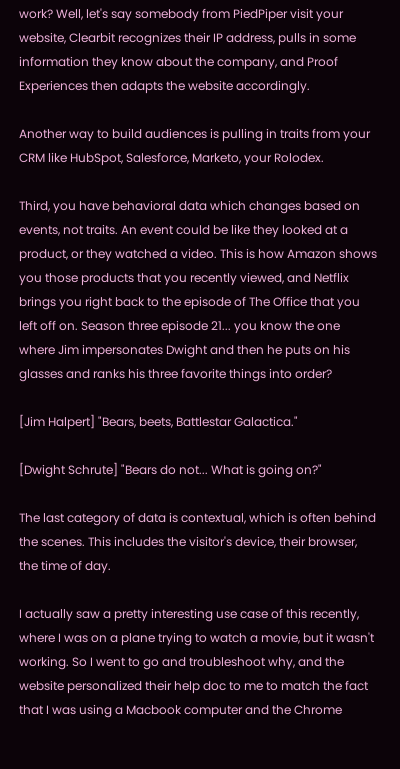work? Well, let's say somebody from PiedPiper visit your website, Clearbit recognizes their IP address, pulls in some information they know about the company, and Proof Experiences then adapts the website accordingly.

Another way to build audiences is pulling in traits from your CRM like HubSpot, Salesforce, Marketo, your Rolodex.

Third, you have behavioral data which changes based on events, not traits. An event could be like they looked at a product, or they watched a video. This is how Amazon shows you those products that you recently viewed, and Netflix brings you right back to the episode of The Office that you left off on. Season three episode 21... you know the one where Jim impersonates Dwight and then he puts on his glasses and ranks his three favorite things into order?

[Jim Halpert] "Bears, beets, Battlestar Galactica."

[Dwight Schrute] "Bears do not... What is going on?"

The last category of data is contextual, which is often behind the scenes. This includes the visitor's device, their browser, the time of day.

I actually saw a pretty interesting use case of this recently, where I was on a plane trying to watch a movie, but it wasn't working. So I went to go and troubleshoot why, and the website personalized their help doc to me to match the fact that I was using a Macbook computer and the Chrome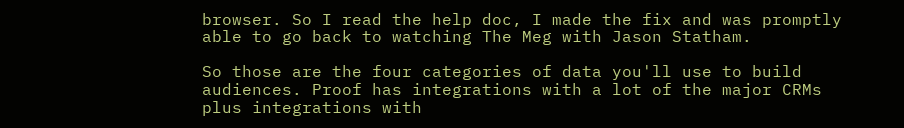browser. So I read the help doc, I made the fix and was promptly able to go back to watching The Meg with Jason Statham.

So those are the four categories of data you'll use to build audiences. Proof has integrations with a lot of the major CRMs plus integrations with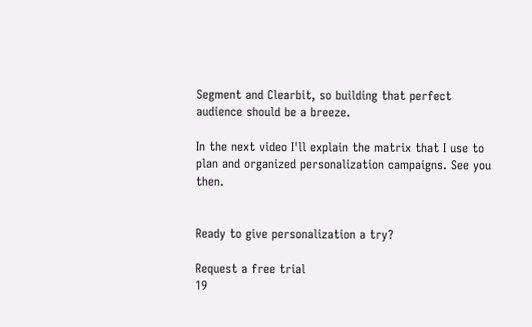Segment and Clearbit, so building that perfect audience should be a breeze.

In the next video I'll explain the matrix that I use to plan and organized personalization campaigns. See you then.


Ready to give personalization a try?

Request a free trial
19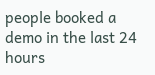people booked a demo in the last 24 hours